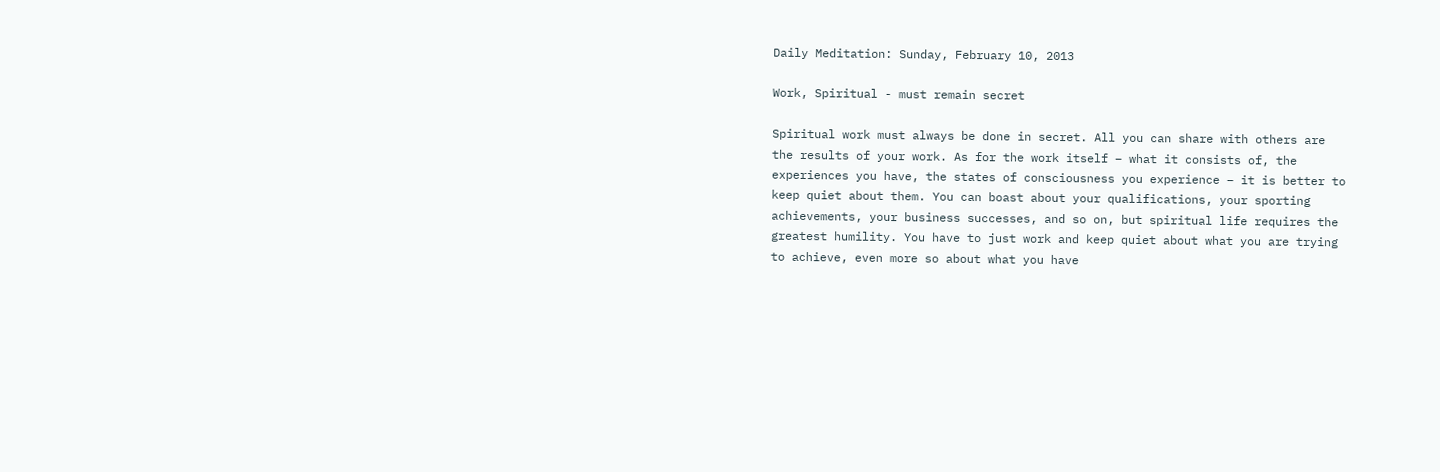Daily Meditation: Sunday, February 10, 2013

Work, Spiritual - must remain secret

Spiritual work must always be done in secret. All you can share with others are the results of your work. As for the work itself – what it consists of, the experiences you have, the states of consciousness you experience – it is better to keep quiet about them. You can boast about your qualifications, your sporting achievements, your business successes, and so on, but spiritual life requires the greatest humility. You have to just work and keep quiet about what you are trying to achieve, even more so about what you have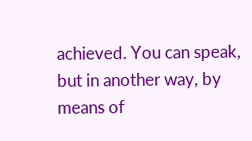achieved. You can speak, but in another way, by means of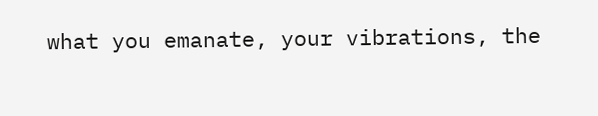what you emanate, your vibrations, the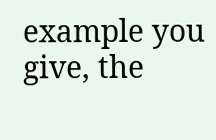example you give, the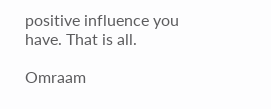positive influence you have. That is all.

Omraam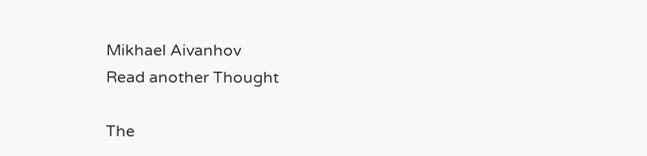Mikhael Aivanhov
Read another Thought

The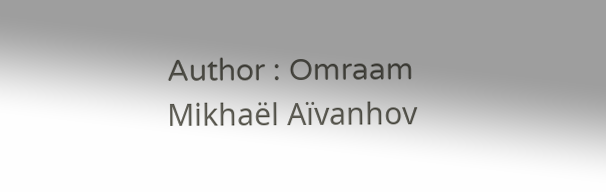Author : Omraam Mikhaël Aïvanhov